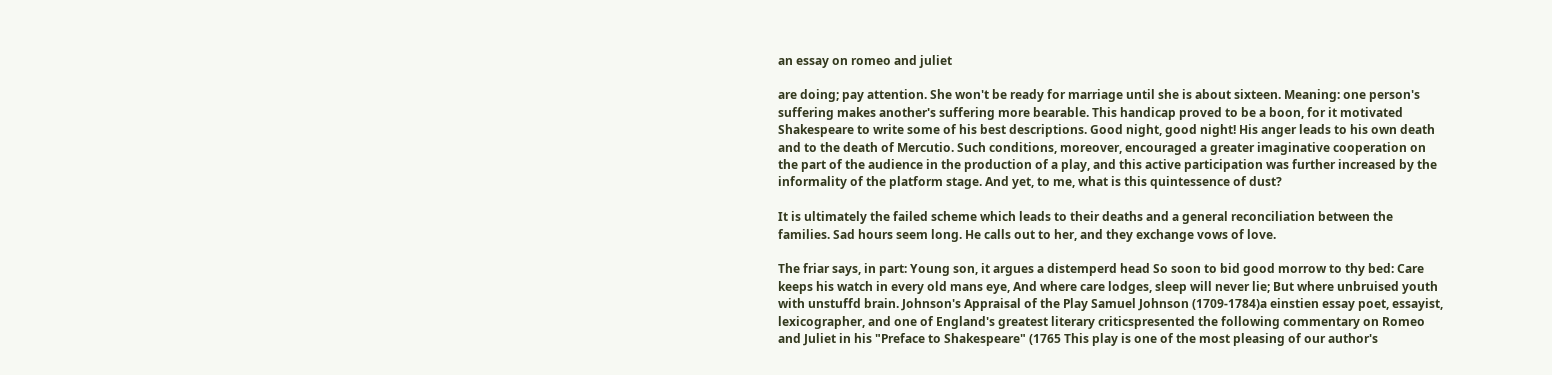an essay on romeo and juliet

are doing; pay attention. She won't be ready for marriage until she is about sixteen. Meaning: one person's suffering makes another's suffering more bearable. This handicap proved to be a boon, for it motivated Shakespeare to write some of his best descriptions. Good night, good night! His anger leads to his own death and to the death of Mercutio. Such conditions, moreover, encouraged a greater imaginative cooperation on the part of the audience in the production of a play, and this active participation was further increased by the informality of the platform stage. And yet, to me, what is this quintessence of dust?

It is ultimately the failed scheme which leads to their deaths and a general reconciliation between the families. Sad hours seem long. He calls out to her, and they exchange vows of love.

The friar says, in part: Young son, it argues a distemperd head So soon to bid good morrow to thy bed: Care keeps his watch in every old mans eye, And where care lodges, sleep will never lie; But where unbruised youth with unstuffd brain. Johnson's Appraisal of the Play Samuel Johnson (1709-1784)a einstien essay poet, essayist, lexicographer, and one of England's greatest literary criticspresented the following commentary on Romeo and Juliet in his "Preface to Shakespeare" (1765 This play is one of the most pleasing of our author's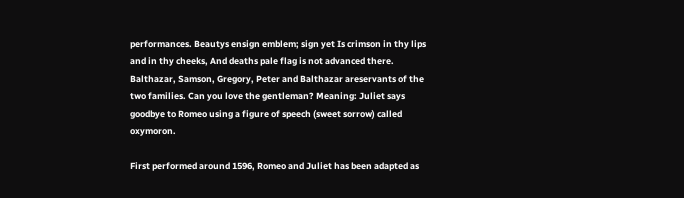performances. Beautys ensign emblem; sign yet Is crimson in thy lips and in thy cheeks, And deaths pale flag is not advanced there. Balthazar, Samson, Gregory, Peter and Balthazar areservants of the two families. Can you love the gentleman? Meaning: Juliet says goodbye to Romeo using a figure of speech (sweet sorrow) called oxymoron.

First performed around 1596, Romeo and Juliet has been adapted as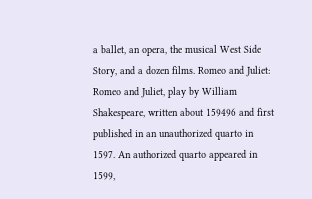a ballet, an opera, the musical West Side Story, and a dozen films. Romeo and Juliet: Romeo and Juliet, play by William Shakespeare, written about 159496 and first published in an unauthorized quarto in 1597. An authorized quarto appeared in 1599,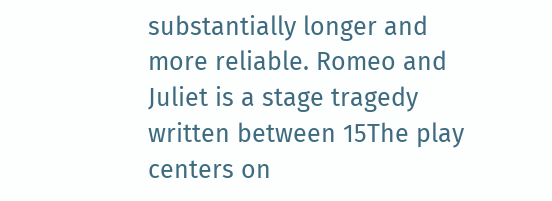substantially longer and more reliable. Romeo and Juliet is a stage tragedy written between 15The play centers on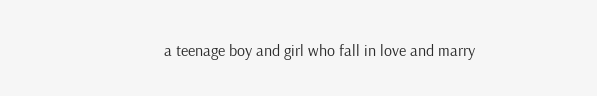a teenage boy and girl who fall in love and marry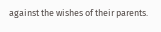against the wishes of their parents.